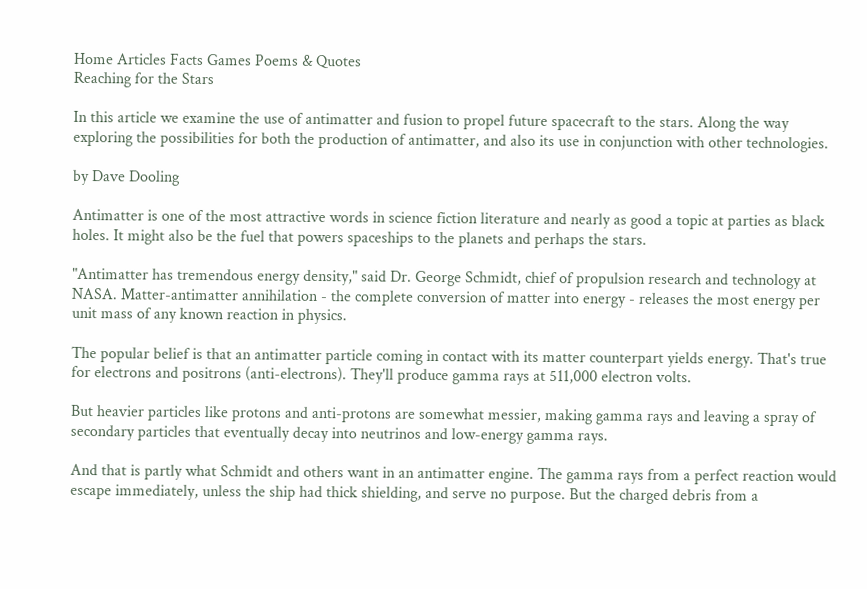Home Articles Facts Games Poems & Quotes
Reaching for the Stars

In this article we examine the use of antimatter and fusion to propel future spacecraft to the stars. Along the way exploring the possibilities for both the production of antimatter, and also its use in conjunction with other technologies.

by Dave Dooling

Antimatter is one of the most attractive words in science fiction literature and nearly as good a topic at parties as black holes. It might also be the fuel that powers spaceships to the planets and perhaps the stars.

"Antimatter has tremendous energy density," said Dr. George Schmidt, chief of propulsion research and technology at NASA. Matter-antimatter annihilation - the complete conversion of matter into energy - releases the most energy per unit mass of any known reaction in physics.

The popular belief is that an antimatter particle coming in contact with its matter counterpart yields energy. That's true for electrons and positrons (anti-electrons). They'll produce gamma rays at 511,000 electron volts.

But heavier particles like protons and anti-protons are somewhat messier, making gamma rays and leaving a spray of secondary particles that eventually decay into neutrinos and low-energy gamma rays.

And that is partly what Schmidt and others want in an antimatter engine. The gamma rays from a perfect reaction would escape immediately, unless the ship had thick shielding, and serve no purpose. But the charged debris from a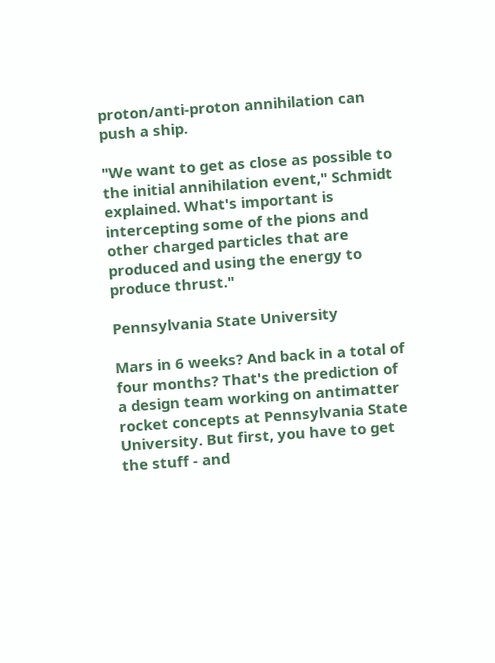proton/anti-proton annihilation can push a ship.

"We want to get as close as possible to the initial annihilation event," Schmidt explained. What's important is intercepting some of the pions and other charged particles that are produced and using the energy to produce thrust."

Pennsylvania State University

Mars in 6 weeks? And back in a total of four months? That's the prediction of a design team working on antimatter rocket concepts at Pennsylvania State University. But first, you have to get the stuff - and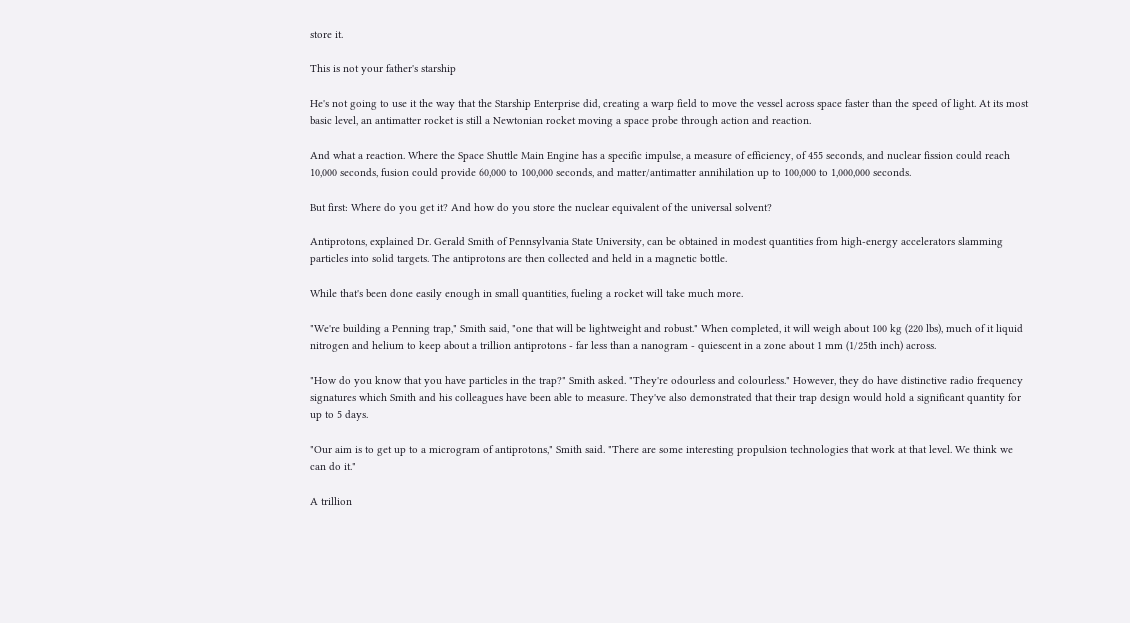store it.

This is not your father's starship

He's not going to use it the way that the Starship Enterprise did, creating a warp field to move the vessel across space faster than the speed of light. At its most basic level, an antimatter rocket is still a Newtonian rocket moving a space probe through action and reaction.

And what a reaction. Where the Space Shuttle Main Engine has a specific impulse, a measure of efficiency, of 455 seconds, and nuclear fission could reach 10,000 seconds, fusion could provide 60,000 to 100,000 seconds, and matter/antimatter annihilation up to 100,000 to 1,000,000 seconds.

But first: Where do you get it? And how do you store the nuclear equivalent of the universal solvent?

Antiprotons, explained Dr. Gerald Smith of Pennsylvania State University, can be obtained in modest quantities from high-energy accelerators slamming particles into solid targets. The antiprotons are then collected and held in a magnetic bottle.

While that's been done easily enough in small quantities, fueling a rocket will take much more.

"We're building a Penning trap," Smith said, "one that will be lightweight and robust." When completed, it will weigh about 100 kg (220 lbs), much of it liquid nitrogen and helium to keep about a trillion antiprotons - far less than a nanogram - quiescent in a zone about 1 mm (1/25th inch) across.

"How do you know that you have particles in the trap?" Smith asked. "They're odourless and colourless." However, they do have distinctive radio frequency signatures which Smith and his colleagues have been able to measure. They've also demonstrated that their trap design would hold a significant quantity for up to 5 days.

"Our aim is to get up to a microgram of antiprotons," Smith said. "There are some interesting propulsion technologies that work at that level. We think we can do it."

A trillion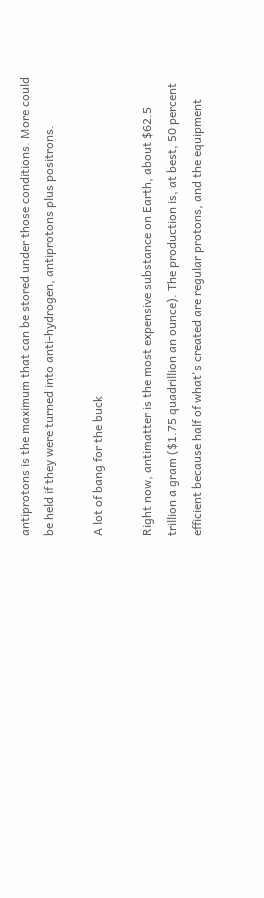antiprotons is the maximum that can be stored under those conditions. More could be held if they were turned into anti-hydrogen, antiprotons plus positrons.

A lot of bang for the buck

Right now, antimatter is the most expensive substance on Earth, about $62.5 trillion a gram ($1.75 quadrillion an ounce). The production is, at best, 50 percent efficient because half of what's created are regular protons, and the equipment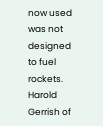now used was not designed to fuel rockets. Harold Gerrish of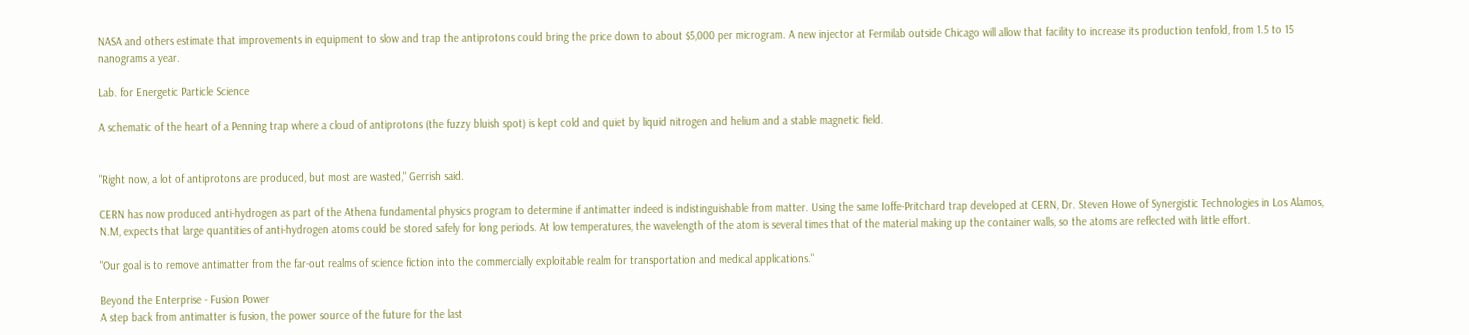NASA and others estimate that improvements in equipment to slow and trap the antiprotons could bring the price down to about $5,000 per microgram. A new injector at Fermilab outside Chicago will allow that facility to increase its production tenfold, from 1.5 to 15 nanograms a year.

Lab. for Energetic Particle Science

A schematic of the heart of a Penning trap where a cloud of antiprotons (the fuzzy bluish spot) is kept cold and quiet by liquid nitrogen and helium and a stable magnetic field.


"Right now, a lot of antiprotons are produced, but most are wasted," Gerrish said.

CERN has now produced anti-hydrogen as part of the Athena fundamental physics program to determine if antimatter indeed is indistinguishable from matter. Using the same Ioffe-Pritchard trap developed at CERN, Dr. Steven Howe of Synergistic Technologies in Los Alamos, N.M, expects that large quantities of anti-hydrogen atoms could be stored safely for long periods. At low temperatures, the wavelength of the atom is several times that of the material making up the container walls, so the atoms are reflected with little effort.

"Our goal is to remove antimatter from the far-out realms of science fiction into the commercially exploitable realm for transportation and medical applications."

Beyond the Enterprise - Fusion Power
A step back from antimatter is fusion, the power source of the future for the last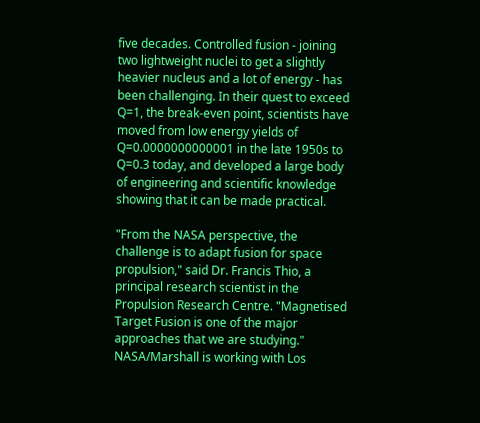five decades. Controlled fusion - joining two lightweight nuclei to get a slightly heavier nucleus and a lot of energy - has been challenging. In their quest to exceed Q=1, the break-even point, scientists have moved from low energy yields of Q=0.0000000000001 in the late 1950s to Q=0.3 today, and developed a large body of engineering and scientific knowledge showing that it can be made practical.

"From the NASA perspective, the challenge is to adapt fusion for space propulsion," said Dr. Francis Thio, a principal research scientist in the Propulsion Research Centre. "Magnetised Target Fusion is one of the major approaches that we are studying." NASA/Marshall is working with Los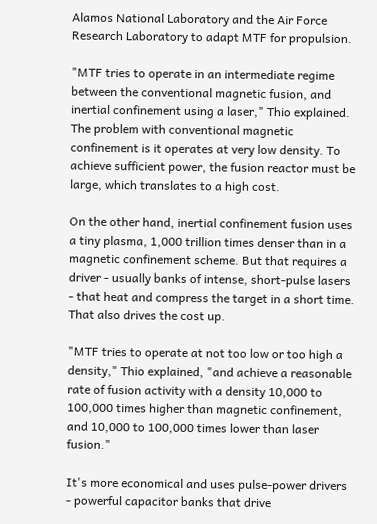Alamos National Laboratory and the Air Force Research Laboratory to adapt MTF for propulsion.

"MTF tries to operate in an intermediate regime between the conventional magnetic fusion, and inertial confinement using a laser," Thio explained. The problem with conventional magnetic confinement is it operates at very low density. To achieve sufficient power, the fusion reactor must be large, which translates to a high cost.

On the other hand, inertial confinement fusion uses a tiny plasma, 1,000 trillion times denser than in a magnetic confinement scheme. But that requires a driver - usually banks of intense, short-pulse lasers - that heat and compress the target in a short time. That also drives the cost up.

"MTF tries to operate at not too low or too high a density," Thio explained, "and achieve a reasonable rate of fusion activity with a density 10,000 to 100,000 times higher than magnetic confinement, and 10,000 to 100,000 times lower than laser fusion."

It's more economical and uses pulse-power drivers - powerful capacitor banks that drive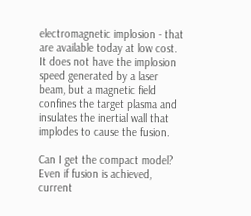electromagnetic implosion - that are available today at low cost. It does not have the implosion speed generated by a laser beam, but a magnetic field confines the target plasma and insulates the inertial wall that implodes to cause the fusion.

Can I get the compact model?
Even if fusion is achieved, current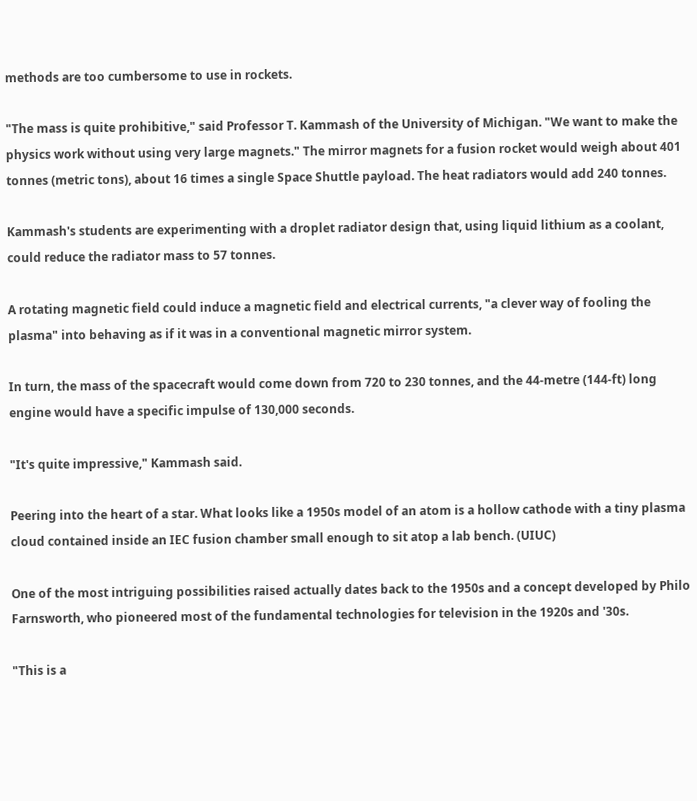methods are too cumbersome to use in rockets.

"The mass is quite prohibitive," said Professor T. Kammash of the University of Michigan. "We want to make the physics work without using very large magnets." The mirror magnets for a fusion rocket would weigh about 401 tonnes (metric tons), about 16 times a single Space Shuttle payload. The heat radiators would add 240 tonnes.

Kammash's students are experimenting with a droplet radiator design that, using liquid lithium as a coolant, could reduce the radiator mass to 57 tonnes.

A rotating magnetic field could induce a magnetic field and electrical currents, "a clever way of fooling the plasma" into behaving as if it was in a conventional magnetic mirror system.

In turn, the mass of the spacecraft would come down from 720 to 230 tonnes, and the 44-metre (144-ft) long engine would have a specific impulse of 130,000 seconds.

"It's quite impressive," Kammash said.

Peering into the heart of a star. What looks like a 1950s model of an atom is a hollow cathode with a tiny plasma cloud contained inside an IEC fusion chamber small enough to sit atop a lab bench. (UIUC)

One of the most intriguing possibilities raised actually dates back to the 1950s and a concept developed by Philo Farnsworth, who pioneered most of the fundamental technologies for television in the 1920s and '30s.

"This is a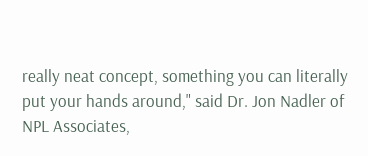really neat concept, something you can literally put your hands around," said Dr. Jon Nadler of NPL Associates,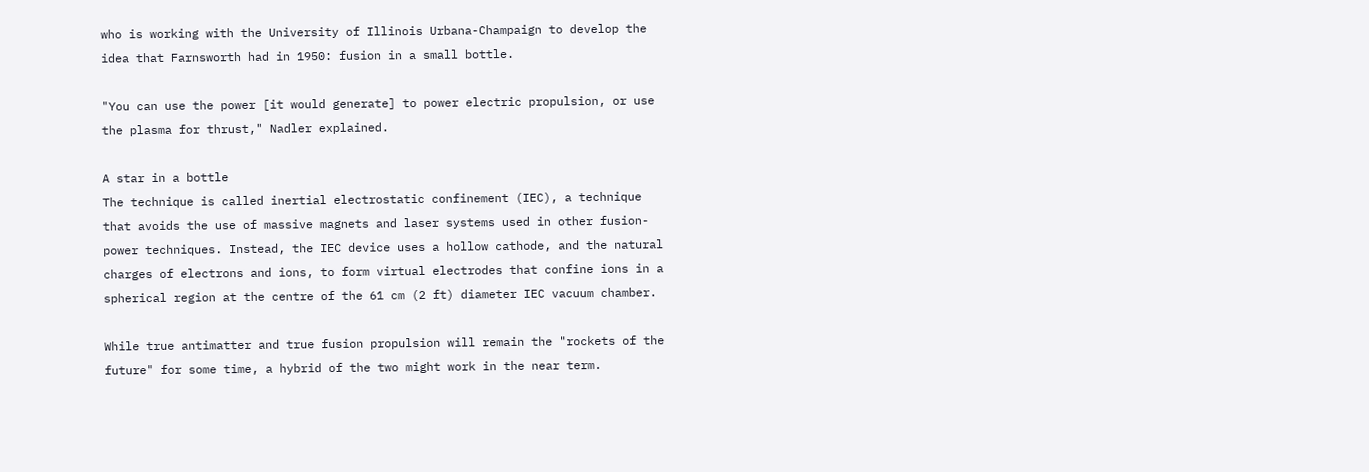who is working with the University of Illinois Urbana-Champaign to develop the idea that Farnsworth had in 1950: fusion in a small bottle.

"You can use the power [it would generate] to power electric propulsion, or use the plasma for thrust," Nadler explained.

A star in a bottle
The technique is called inertial electrostatic confinement (IEC), a technique that avoids the use of massive magnets and laser systems used in other fusion-power techniques. Instead, the IEC device uses a hollow cathode, and the natural charges of electrons and ions, to form virtual electrodes that confine ions in a spherical region at the centre of the 61 cm (2 ft) diameter IEC vacuum chamber.

While true antimatter and true fusion propulsion will remain the "rockets of the future" for some time, a hybrid of the two might work in the near term.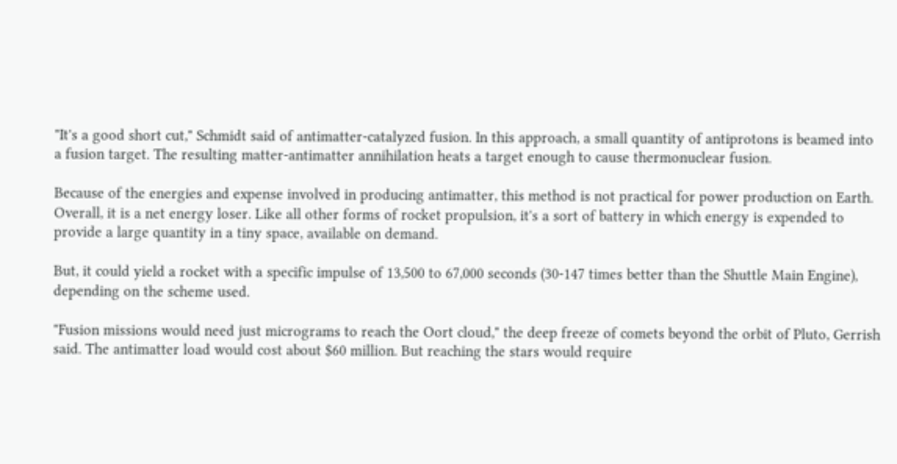"It's a good short cut," Schmidt said of antimatter-catalyzed fusion. In this approach, a small quantity of antiprotons is beamed into a fusion target. The resulting matter-antimatter annihilation heats a target enough to cause thermonuclear fusion.

Because of the energies and expense involved in producing antimatter, this method is not practical for power production on Earth. Overall, it is a net energy loser. Like all other forms of rocket propulsion, it's a sort of battery in which energy is expended to provide a large quantity in a tiny space, available on demand.

But, it could yield a rocket with a specific impulse of 13,500 to 67,000 seconds (30-147 times better than the Shuttle Main Engine), depending on the scheme used.

"Fusion missions would need just micrograms to reach the Oort cloud," the deep freeze of comets beyond the orbit of Pluto, Gerrish said. The antimatter load would cost about $60 million. But reaching the stars would require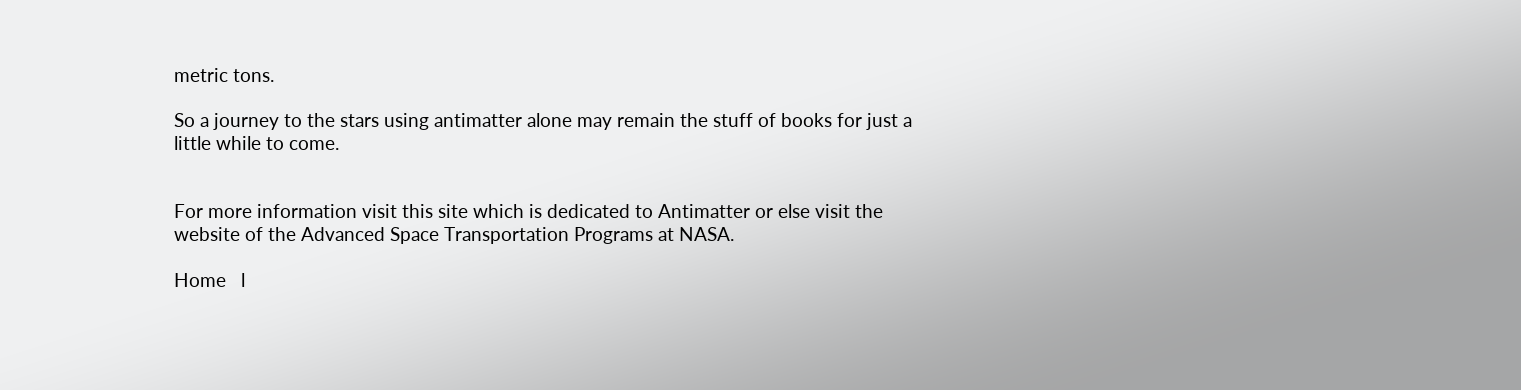metric tons.

So a journey to the stars using antimatter alone may remain the stuff of books for just a little while to come.


For more information visit this site which is dedicated to Antimatter or else visit the website of the Advanced Space Transportation Programs at NASA.

Home   l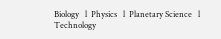Biology   l  Physics   l  Planetary Science   l  Technology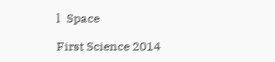l  Space

First Science 2014